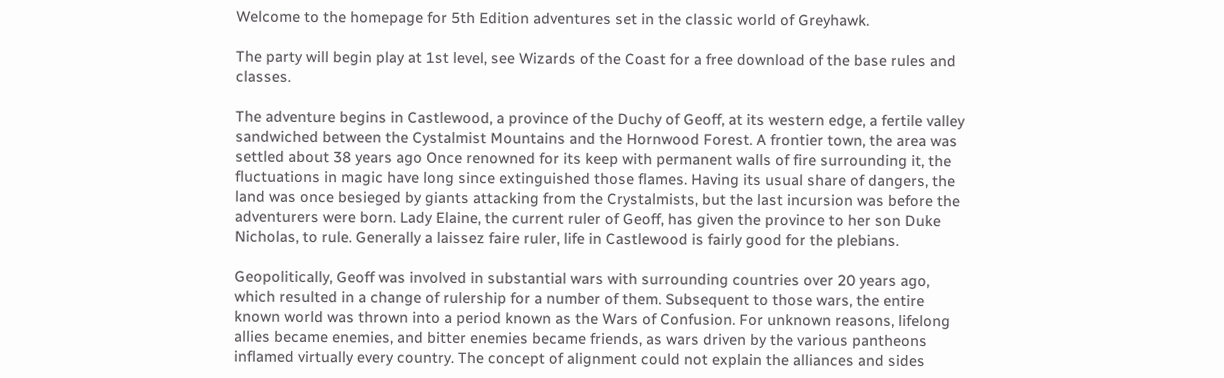Welcome to the homepage for 5th Edition adventures set in the classic world of Greyhawk.

The party will begin play at 1st level, see Wizards of the Coast for a free download of the base rules and classes.

The adventure begins in Castlewood, a province of the Duchy of Geoff, at its western edge, a fertile valley sandwiched between the Cystalmist Mountains and the Hornwood Forest. A frontier town, the area was settled about 38 years ago Once renowned for its keep with permanent walls of fire surrounding it, the fluctuations in magic have long since extinguished those flames. Having its usual share of dangers, the land was once besieged by giants attacking from the Crystalmists, but the last incursion was before the adventurers were born. Lady Elaine, the current ruler of Geoff, has given the province to her son Duke Nicholas, to rule. Generally a laissez faire ruler, life in Castlewood is fairly good for the plebians.

Geopolitically, Geoff was involved in substantial wars with surrounding countries over 20 years ago, which resulted in a change of rulership for a number of them. Subsequent to those wars, the entire known world was thrown into a period known as the Wars of Confusion. For unknown reasons, lifelong allies became enemies, and bitter enemies became friends, as wars driven by the various pantheons inflamed virtually every country. The concept of alignment could not explain the alliances and sides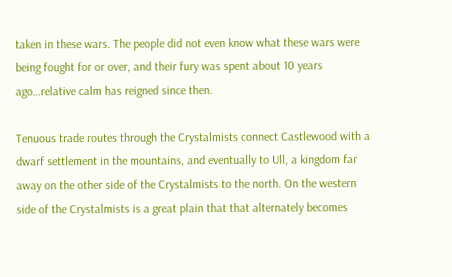taken in these wars. The people did not even know what these wars were being fought for or over, and their fury was spent about 10 years ago…relative calm has reigned since then.

Tenuous trade routes through the Crystalmists connect Castlewood with a dwarf settlement in the mountains, and eventually to Ull, a kingdom far away on the other side of the Crystalmists to the north. On the western side of the Crystalmists is a great plain that that alternately becomes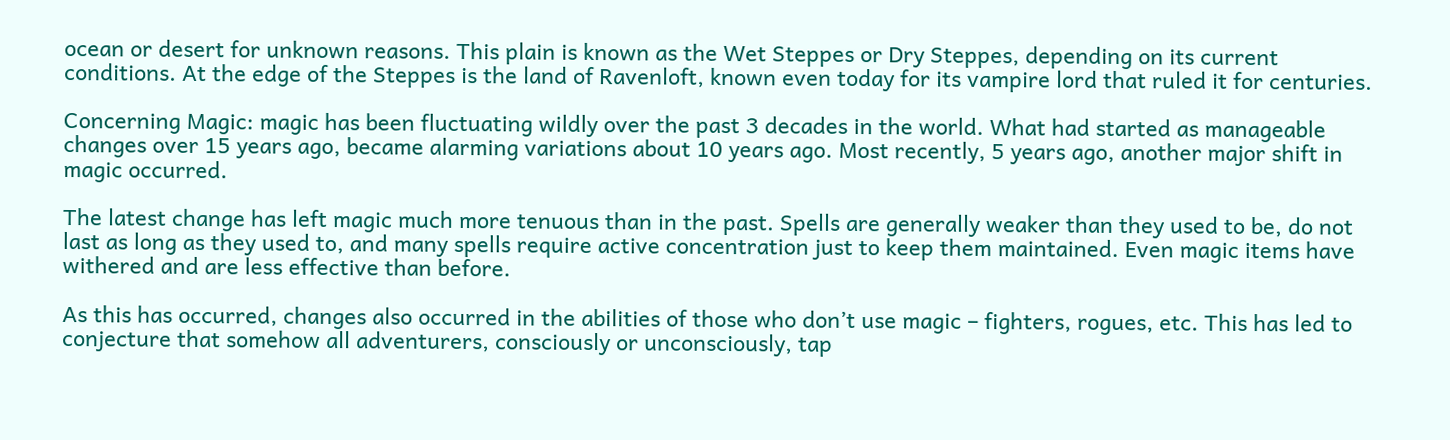ocean or desert for unknown reasons. This plain is known as the Wet Steppes or Dry Steppes, depending on its current conditions. At the edge of the Steppes is the land of Ravenloft, known even today for its vampire lord that ruled it for centuries.

Concerning Magic: magic has been fluctuating wildly over the past 3 decades in the world. What had started as manageable changes over 15 years ago, became alarming variations about 10 years ago. Most recently, 5 years ago, another major shift in magic occurred.

The latest change has left magic much more tenuous than in the past. Spells are generally weaker than they used to be, do not last as long as they used to, and many spells require active concentration just to keep them maintained. Even magic items have withered and are less effective than before.

As this has occurred, changes also occurred in the abilities of those who don’t use magic – fighters, rogues, etc. This has led to conjecture that somehow all adventurers, consciously or unconsciously, tap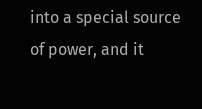into a special source of power, and it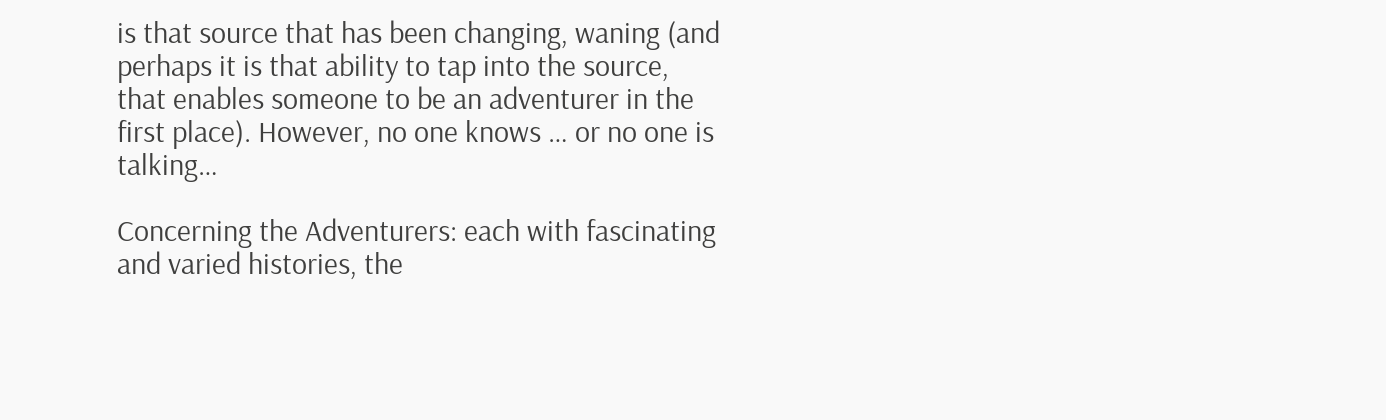is that source that has been changing, waning (and perhaps it is that ability to tap into the source, that enables someone to be an adventurer in the first place). However, no one knows … or no one is talking…

Concerning the Adventurers: each with fascinating and varied histories, the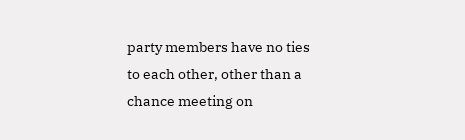party members have no ties to each other, other than a chance meeting on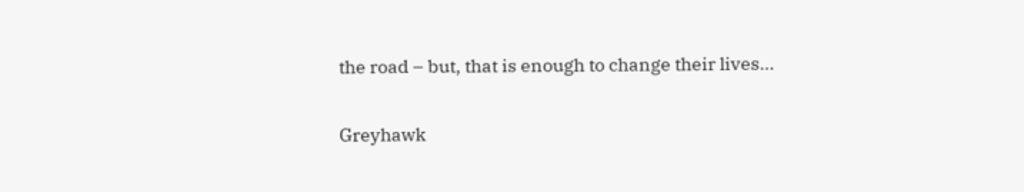the road – but, that is enough to change their lives…

Greyhawk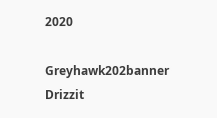2020

Greyhawk202banner Drizzit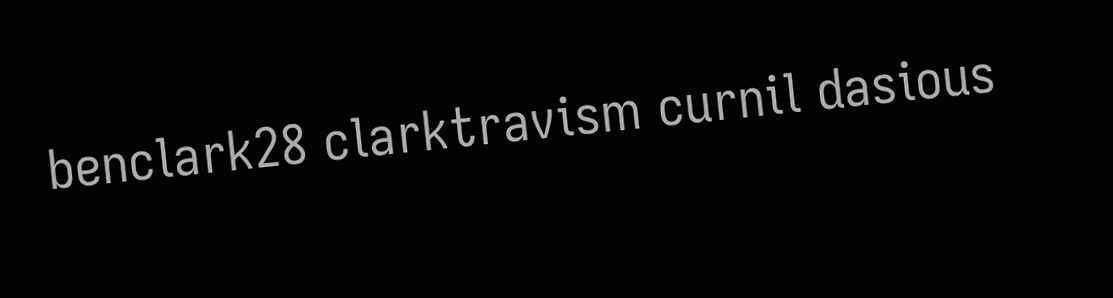benclark28 clarktravism curnil dasious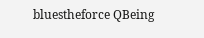bluestheforce QBeing